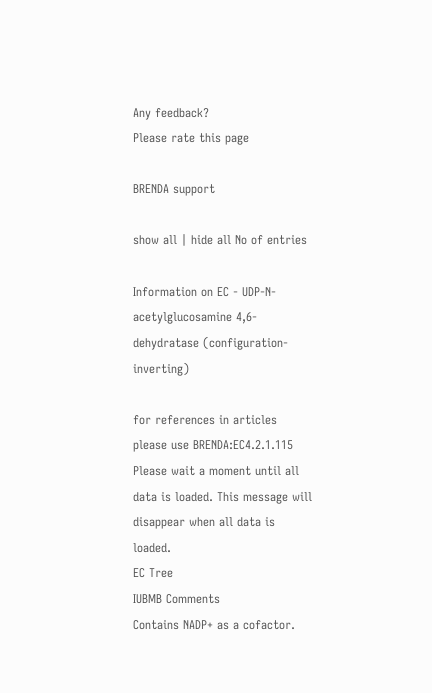Any feedback?
Please rate this page

BRENDA support

show all | hide all No of entries

Information on EC - UDP-N-acetylglucosamine 4,6-dehydratase (configuration-inverting)

for references in articles please use BRENDA:EC4.2.1.115
Please wait a moment until all data is loaded. This message will disappear when all data is loaded.
EC Tree
IUBMB Comments
Contains NADP+ as a cofactor.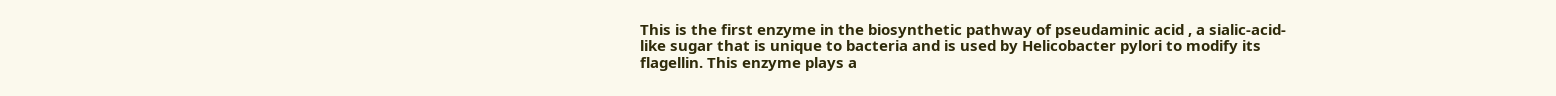This is the first enzyme in the biosynthetic pathway of pseudaminic acid , a sialic-acid-like sugar that is unique to bacteria and is used by Helicobacter pylori to modify its flagellin. This enzyme plays a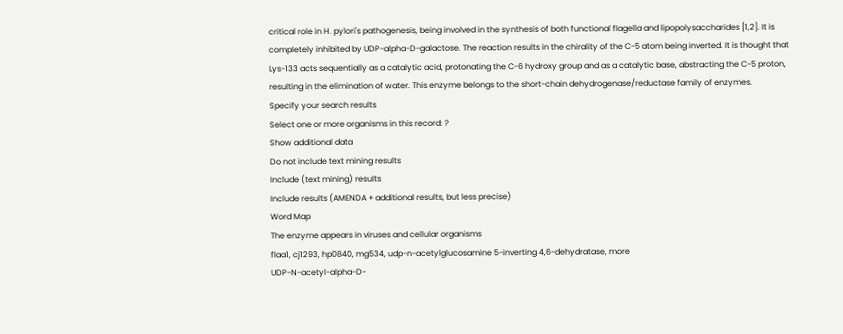critical role in H. pylori's pathogenesis, being involved in the synthesis of both functional flagella and lipopolysaccharides [1,2]. It is completely inhibited by UDP-alpha-D-galactose. The reaction results in the chirality of the C-5 atom being inverted. It is thought that Lys-133 acts sequentially as a catalytic acid, protonating the C-6 hydroxy group and as a catalytic base, abstracting the C-5 proton, resulting in the elimination of water. This enzyme belongs to the short-chain dehydrogenase/reductase family of enzymes.
Specify your search results
Select one or more organisms in this record: ?
Show additional data
Do not include text mining results
Include (text mining) results
Include results (AMENDA + additional results, but less precise)
Word Map
The enzyme appears in viruses and cellular organisms
flaa1, cj1293, hp0840, mg534, udp-n-acetylglucosamine 5-inverting 4,6-dehydratase, more
UDP-N-acetyl-alpha-D-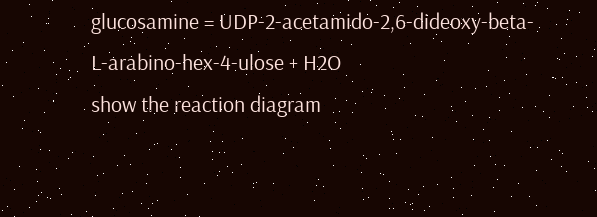glucosamine = UDP-2-acetamido-2,6-dideoxy-beta-L-arabino-hex-4-ulose + H2O
show the reaction diagram